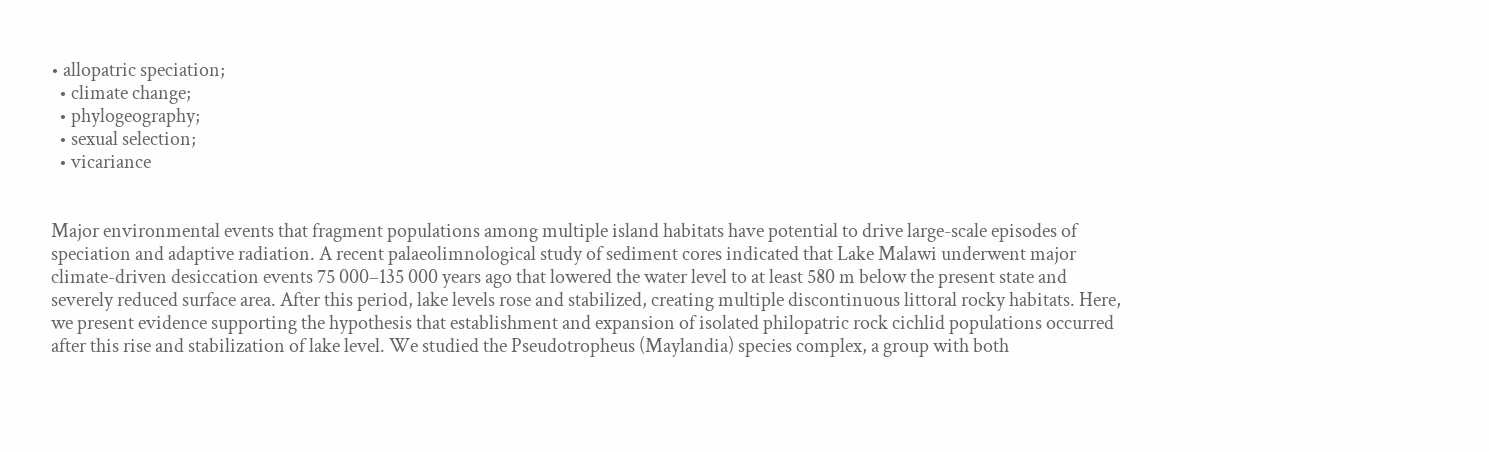• allopatric speciation;
  • climate change;
  • phylogeography;
  • sexual selection;
  • vicariance


Major environmental events that fragment populations among multiple island habitats have potential to drive large-scale episodes of speciation and adaptive radiation. A recent palaeolimnological study of sediment cores indicated that Lake Malawi underwent major climate-driven desiccation events 75 000–135 000 years ago that lowered the water level to at least 580 m below the present state and severely reduced surface area. After this period, lake levels rose and stabilized, creating multiple discontinuous littoral rocky habitats. Here, we present evidence supporting the hypothesis that establishment and expansion of isolated philopatric rock cichlid populations occurred after this rise and stabilization of lake level. We studied the Pseudotropheus (Maylandia) species complex, a group with both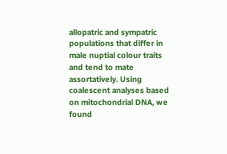allopatric and sympatric populations that differ in male nuptial colour traits and tend to mate assortatively. Using coalescent analyses based on mitochondrial DNA, we found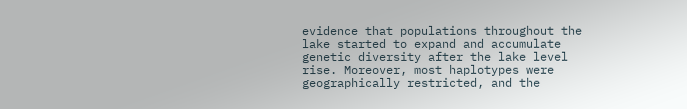evidence that populations throughout the lake started to expand and accumulate genetic diversity after the lake level rise. Moreover, most haplotypes were geographically restricted, and the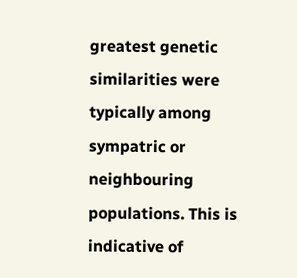greatest genetic similarities were typically among sympatric or neighbouring populations. This is indicative of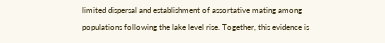limited dispersal and establishment of assortative mating among populations following the lake level rise. Together, this evidence is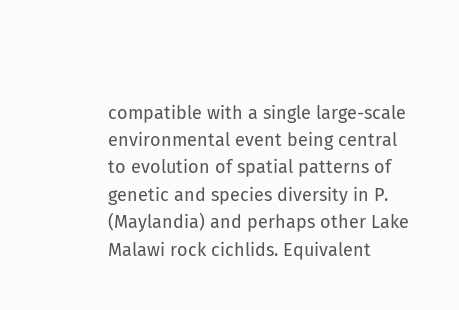compatible with a single large-scale environmental event being central to evolution of spatial patterns of genetic and species diversity in P. (Maylandia) and perhaps other Lake Malawi rock cichlids. Equivalent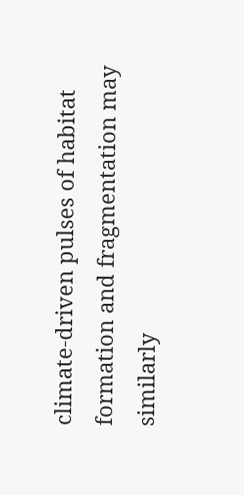climate-driven pulses of habitat formation and fragmentation may similarly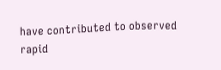have contributed to observed rapid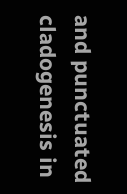and punctuated cladogenesis in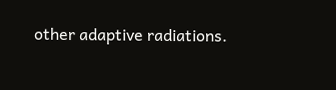other adaptive radiations.